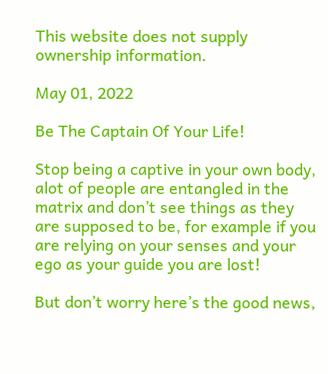This website does not supply ownership information.

May 01, 2022

Be The Captain Of Your Life!

Stop being a captive in your own body, alot of people are entangled in the matrix and don’t see things as they are supposed to be, for example if you are relying on your senses and your ego as your guide you are lost!

But don’t worry here’s the good news,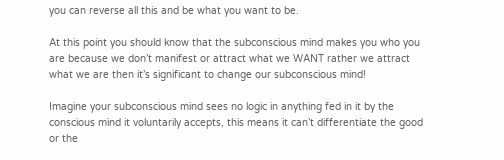you can reverse all this and be what you want to be.

At this point you should know that the subconscious mind makes you who you are because we don’t manifest or attract what we WANT rather we attract what we are then it’s significant to change our subconscious mind!

Imagine your subconscious mind sees no logic in anything fed in it by the conscious mind it voluntarily accepts, this means it can’t differentiate the good or the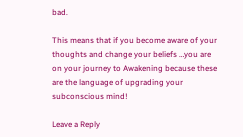bad.

This means that if you become aware of your thoughts and change your beliefs …you are on your journey to Awakening because these are the language of upgrading your subconscious mind!

Leave a Reply